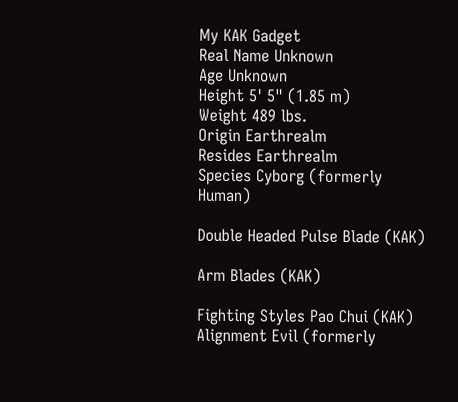My KAK Gadget
Real Name Unknown
Age Unknown
Height 5' 5" (1.85 m)
Weight 489 lbs.
Origin Earthrealm
Resides Earthrealm
Species Cyborg (formerly Human)

Double Headed Pulse Blade (KAK)

Arm Blades (KAK)

Fighting Styles Pao Chui (KAK)
Alignment Evil (formerly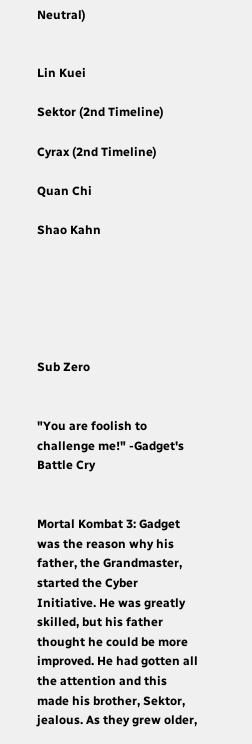Neutral)


Lin Kuei

Sektor (2nd Timeline)

Cyrax (2nd Timeline)

Quan Chi

Shao Kahn






Sub Zero


"You are foolish to challenge me!" -Gadget's Battle Cry


Mortal Kombat 3: Gadget was the reason why his father, the Grandmaster, started the Cyber Initiative. He was greatly skilled, but his father thought he could be more improved. He had gotten all the attention and this made his brother, Sektor, jealous. As they grew older,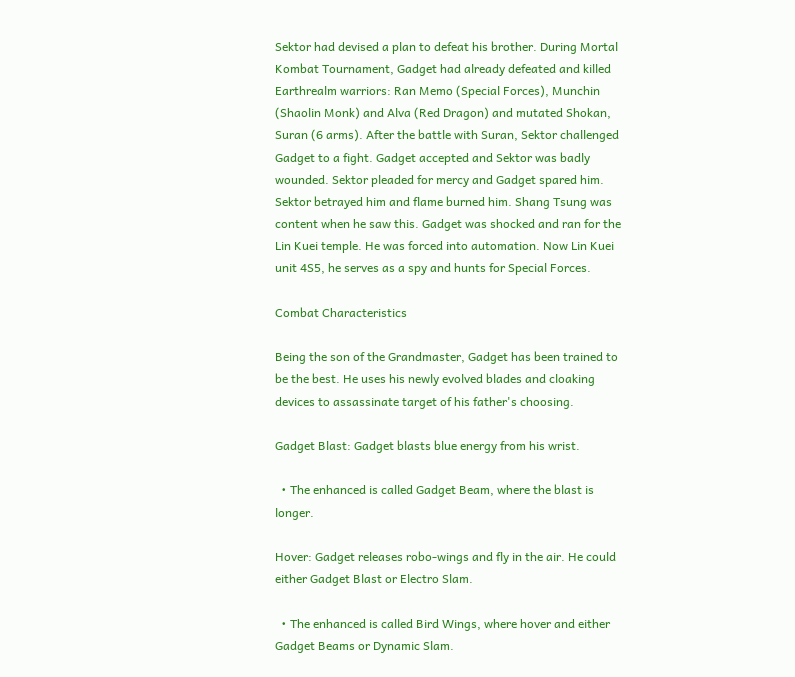Sektor had devised a plan to defeat his brother. During Mortal Kombat Tournament, Gadget had already defeated and killed Earthrealm warriors: Ran Memo (Special Forces), Munchin (Shaolin Monk) and Alva (Red Dragon) and mutated Shokan, Suran (6 arms). After the battle with Suran, Sektor challenged Gadget to a fight. Gadget accepted and Sektor was badly wounded. Sektor pleaded for mercy and Gadget spared him. Sektor betrayed him and flame burned him. Shang Tsung was content when he saw this. Gadget was shocked and ran for the Lin Kuei temple. He was forced into automation. Now Lin Kuei unit 4S5, he serves as a spy and hunts for Special Forces.

Combat Characteristics

Being the son of the Grandmaster, Gadget has been trained to be the best. He uses his newly evolved blades and cloaking devices to assassinate target of his father's choosing.

Gadget Blast: Gadget blasts blue energy from his wrist.

  • The enhanced is called Gadget Beam, where the blast is longer.

Hover: Gadget releases robo-wings and fly in the air. He could either Gadget Blast or Electro Slam.

  • The enhanced is called Bird Wings, where hover and either Gadget Beams or Dynamic Slam.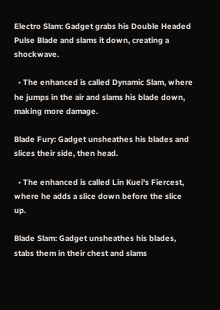Electro Slam: Gadget grabs his Double Headed Pulse Blade and slams it down, creating a shockwave.

  • The enhanced is called Dynamic Slam, where he jumps in the air and slams his blade down, making more damage.

Blade Fury: Gadget unsheathes his blades and slices their side, then head.

  • The enhanced is called Lin Kuei's Fiercest, where he adds a slice down before the slice up.

Blade Slam: Gadget unsheathes his blades, stabs them in their chest and slams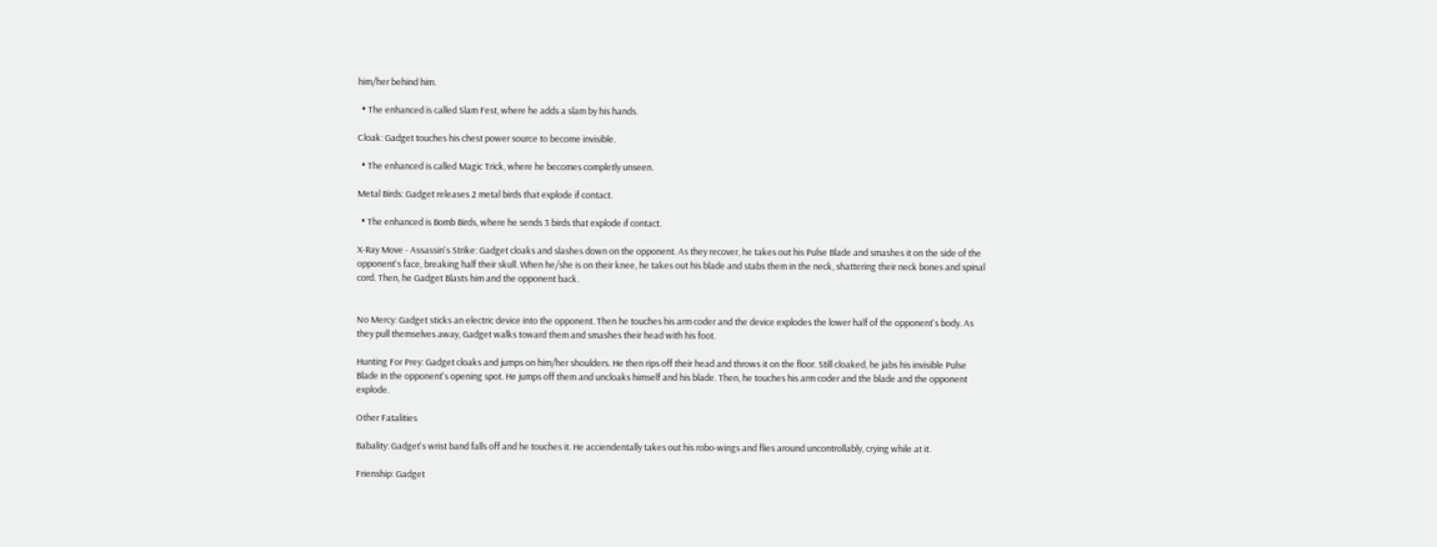him/her behind him.

  • The enhanced is called Slam Fest, where he adds a slam by his hands.

Cloak: Gadget touches his chest power source to become invisible.

  • The enhanced is called Magic Trick, where he becomes completly unseen.

Metal Birds: Gadget releases 2 metal birds that explode if contact.

  • The enhanced is Bomb Birds, where he sends 3 birds that explode if contact.

X-Ray Move - Assassin's Strike: Gadget cloaks and slashes down on the opponent. As they recover, he takes out his Pulse Blade and smashes it on the side of the opponent's face, breaking half their skull. When he/she is on their knee, he takes out his blade and stabs them in the neck, shattering their neck bones and spinal cord. Then, he Gadget Blasts him and the opponent back.


No Mercy: Gadget sticks an electric device into the opponent. Then he touches his arm coder and the device explodes the lower half of the opponent's body. As they pull themselves away, Gadget walks toward them and smashes their head with his foot.

Hunting For Prey: Gadget cloaks and jumps on him/her shoulders. He then rips off their head and throws it on the floor. Still cloaked, he jabs his invisible Pulse Blade in the opponent's opening spot. He jumps off them and uncloaks himself and his blade. Then, he touches his arm coder and the blade and the opponent explode.

Other Fatalities

Babality: Gadget's wrist band falls off and he touches it. He acciendentally takes out his robo-wings and flies around uncontrollably, crying while at it.

Frienship: Gadget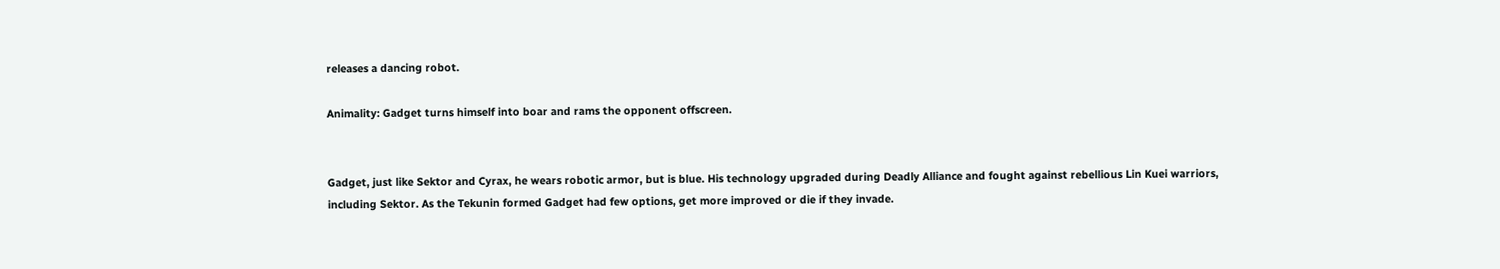releases a dancing robot.

Animality: Gadget turns himself into boar and rams the opponent offscreen.


Gadget, just like Sektor and Cyrax, he wears robotic armor, but is blue. His technology upgraded during Deadly Alliance and fought against rebellious Lin Kuei warriors, including Sektor. As the Tekunin formed Gadget had few options, get more improved or die if they invade.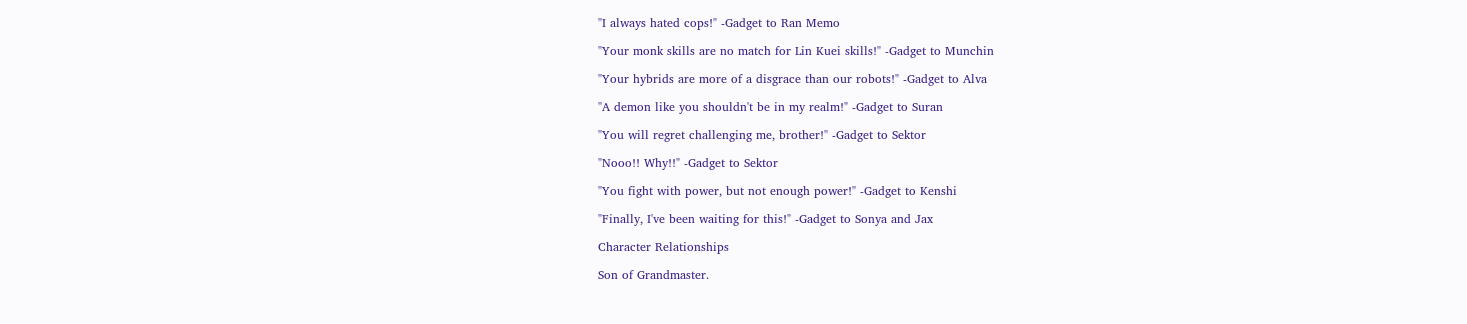"I always hated cops!" -Gadget to Ran Memo

"Your monk skills are no match for Lin Kuei skills!" -Gadget to Munchin

"Your hybrids are more of a disgrace than our robots!" -Gadget to Alva

"A demon like you shouldn't be in my realm!" -Gadget to Suran

"You will regret challenging me, brother!" -Gadget to Sektor

"Nooo!! Why!!" -Gadget to Sektor

"You fight with power, but not enough power!" -Gadget to Kenshi

"Finally, I've been waiting for this!" -Gadget to Sonya and Jax

Character Relationships

Son of Grandmaster.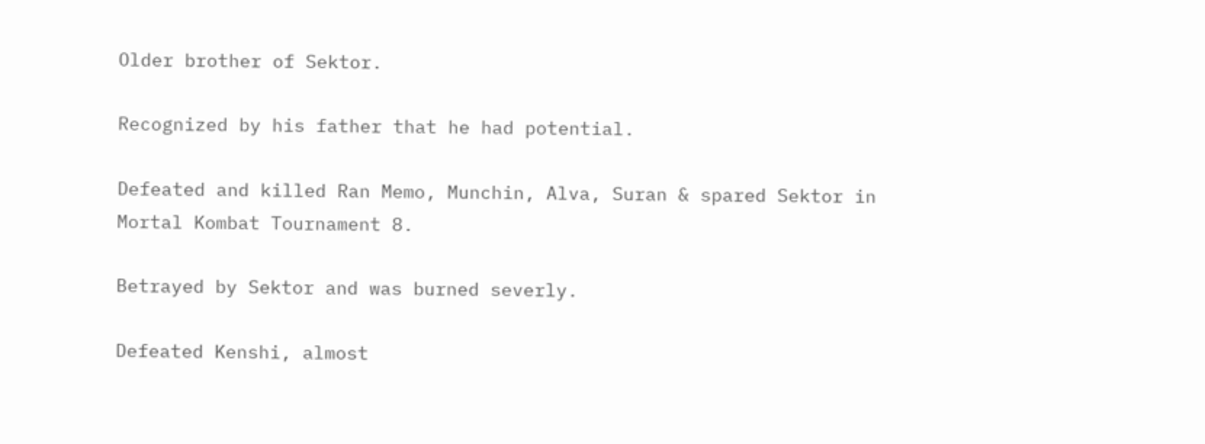Older brother of Sektor.

Recognized by his father that he had potential.

Defeated and killed Ran Memo, Munchin, Alva, Suran & spared Sektor in Mortal Kombat Tournament 8.

Betrayed by Sektor and was burned severly.

Defeated Kenshi, almost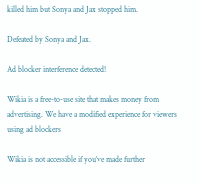killed him but Sonya and Jax stopped him.

Defeated by Sonya and Jax.

Ad blocker interference detected!

Wikia is a free-to-use site that makes money from advertising. We have a modified experience for viewers using ad blockers

Wikia is not accessible if you’ve made further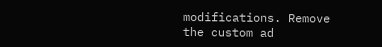modifications. Remove the custom ad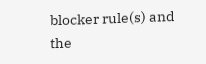blocker rule(s) and the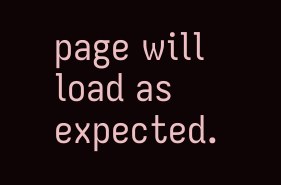page will load as expected.